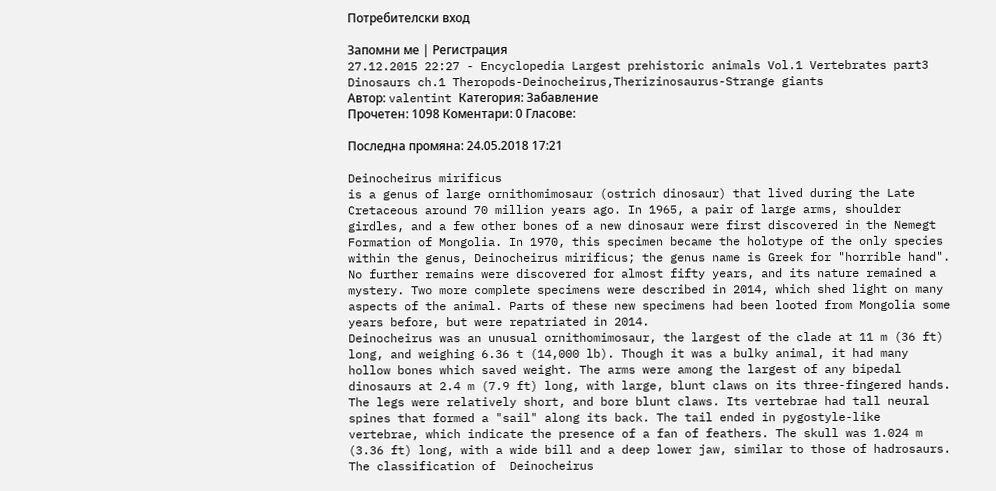Потребителски вход

Запомни ме | Регистрация
27.12.2015 22:27 - Encyclopedia Largest prehistoric animals Vol.1 Vertebrates part3 Dinosaurs ch.1 Theropods-Deinocheirus,Therizinosaurus-Strange giants
Автор: valentint Категория: Забавление
Прочетен: 1098 Коментари: 0 Гласове:

Последна промяна: 24.05.2018 17:21

Deinocheirus mirificus
is a genus of large ornithomimosaur (ostrich dinosaur) that lived during the Late Cretaceous around 70 million years ago. In 1965, a pair of large arms, shoulder girdles, and a few other bones of a new dinosaur were first discovered in the Nemegt Formation of Mongolia. In 1970, this specimen became the holotype of the only species within the genus, Deinocheirus mirificus; the genus name is Greek for "horrible hand". No further remains were discovered for almost fifty years, and its nature remained a mystery. Two more complete specimens were described in 2014, which shed light on many aspects of the animal. Parts of these new specimens had been looted from Mongolia some years before, but were repatriated in 2014.
Deinocheirus was an unusual ornithomimosaur, the largest of the clade at 11 m (36 ft) long, and weighing 6.36 t (14,000 lb). Though it was a bulky animal, it had many hollow bones which saved weight. The arms were among the largest of any bipedal dinosaurs at 2.4 m (7.9 ft) long, with large, blunt claws on its three-fingered hands. The legs were relatively short, and bore blunt claws. Its vertebrae had tall neural spines that formed a "sail" along its back. The tail ended in pygostyle-like vertebrae, which indicate the presence of a fan of feathers. The skull was 1.024 m (3.36 ft) long, with a wide bill and a deep lower jaw, similar to those of hadrosaurs.
The classification of  Deinocheirus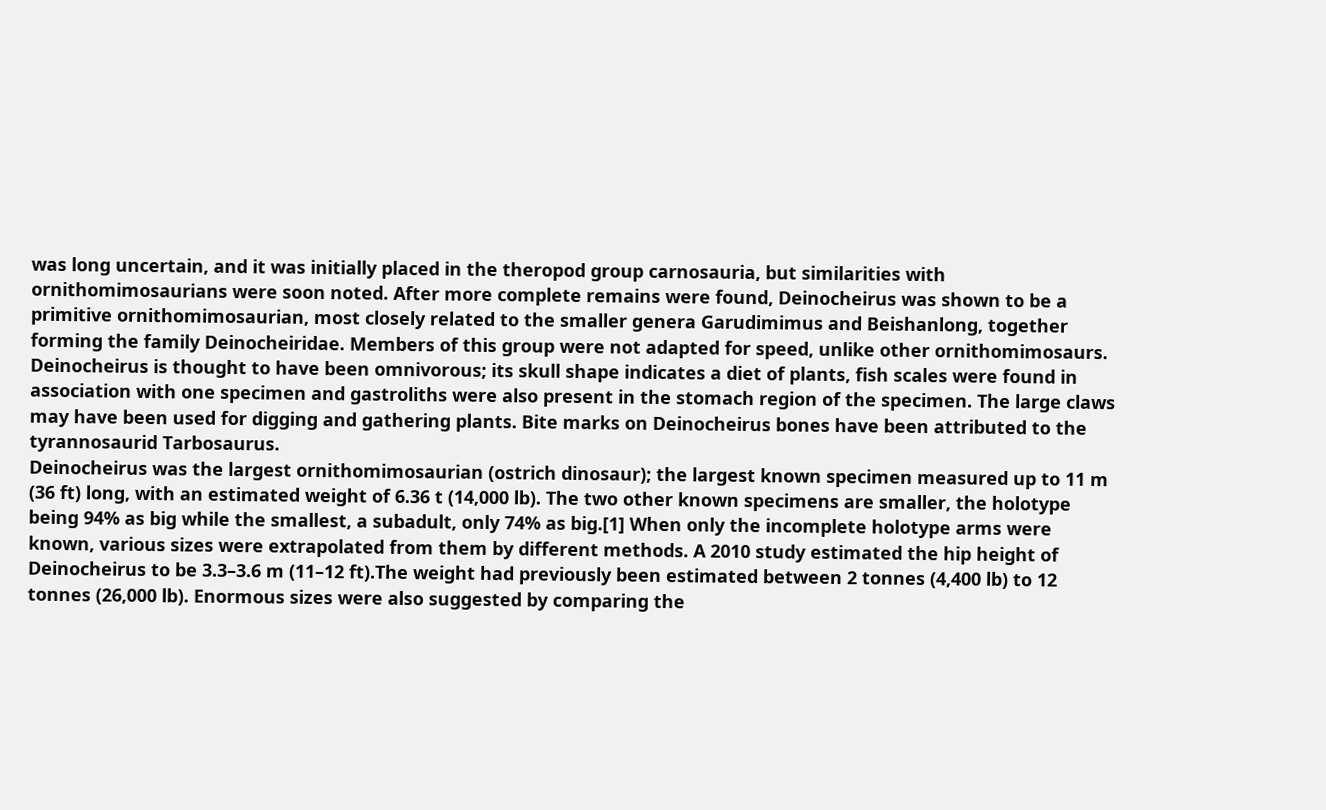was long uncertain, and it was initially placed in the theropod group carnosauria, but similarities with ornithomimosaurians were soon noted. After more complete remains were found, Deinocheirus was shown to be a primitive ornithomimosaurian, most closely related to the smaller genera Garudimimus and Beishanlong, together forming the family Deinocheiridae. Members of this group were not adapted for speed, unlike other ornithomimosaurs. Deinocheirus is thought to have been omnivorous; its skull shape indicates a diet of plants, fish scales were found in association with one specimen and gastroliths were also present in the stomach region of the specimen. The large claws may have been used for digging and gathering plants. Bite marks on Deinocheirus bones have been attributed to the tyrannosaurid Tarbosaurus.
Deinocheirus was the largest ornithomimosaurian (ostrich dinosaur); the largest known specimen measured up to 11 m (36 ft) long, with an estimated weight of 6.36 t (14,000 lb). The two other known specimens are smaller, the holotype being 94% as big while the smallest, a subadult, only 74% as big.[1] When only the incomplete holotype arms were known, various sizes were extrapolated from them by different methods. A 2010 study estimated the hip height of Deinocheirus to be 3.3–3.6 m (11–12 ft).The weight had previously been estimated between 2 tonnes (4,400 lb) to 12 tonnes (26,000 lb). Enormous sizes were also suggested by comparing the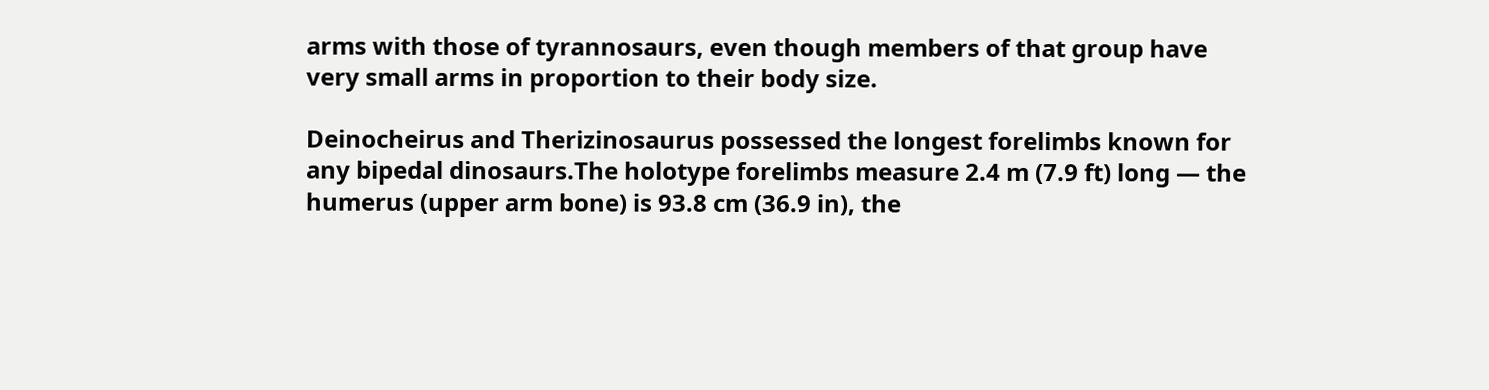arms with those of tyrannosaurs, even though members of that group have very small arms in proportion to their body size.

Deinocheirus and Therizinosaurus possessed the longest forelimbs known for any bipedal dinosaurs.The holotype forelimbs measure 2.4 m (7.9 ft) long — the humerus (upper arm bone) is 93.8 cm (36.9 in), the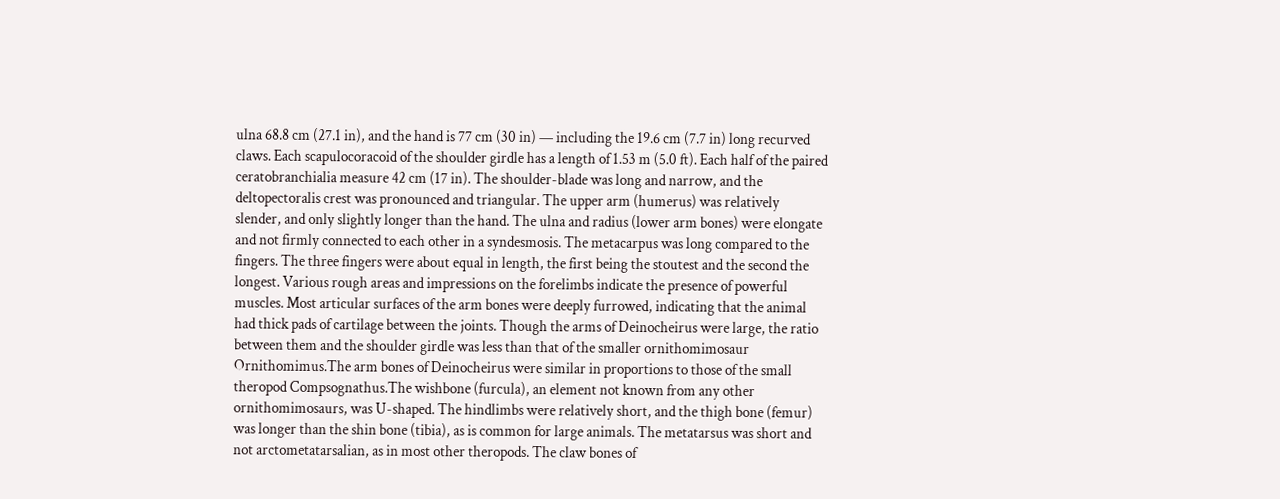ulna 68.8 cm (27.1 in), and the hand is 77 cm (30 in) — including the 19.6 cm (7.7 in) long recurved claws. Each scapulocoracoid of the shoulder girdle has a length of 1.53 m (5.0 ft). Each half of the paired ceratobranchialia measure 42 cm (17 in). The shoulder-blade was long and narrow, and the deltopectoralis crest was pronounced and triangular. The upper arm (humerus) was relatively slender, and only slightly longer than the hand. The ulna and radius (lower arm bones) were elongate and not firmly connected to each other in a syndesmosis. The metacarpus was long compared to the fingers. The three fingers were about equal in length, the first being the stoutest and the second the longest. Various rough areas and impressions on the forelimbs indicate the presence of powerful muscles. Most articular surfaces of the arm bones were deeply furrowed, indicating that the animal had thick pads of cartilage between the joints. Though the arms of Deinocheirus were large, the ratio between them and the shoulder girdle was less than that of the smaller ornithomimosaur Ornithomimus.The arm bones of Deinocheirus were similar in proportions to those of the small theropod Compsognathus.The wishbone (furcula), an element not known from any other ornithomimosaurs, was U-shaped. The hindlimbs were relatively short, and the thigh bone (femur) was longer than the shin bone (tibia), as is common for large animals. The metatarsus was short and not arctometatarsalian, as in most other theropods. The claw bones of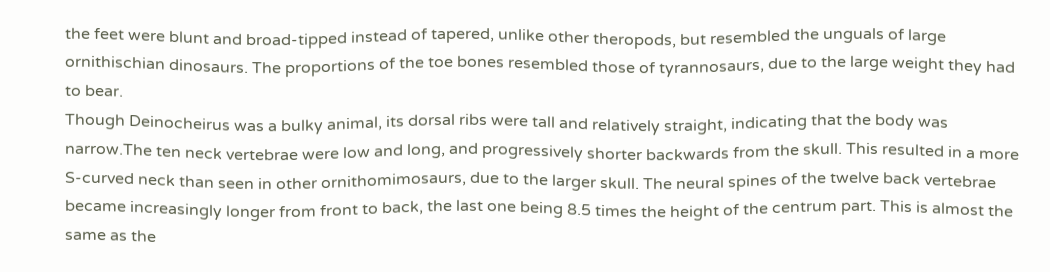the feet were blunt and broad-tipped instead of tapered, unlike other theropods, but resembled the unguals of large ornithischian dinosaurs. The proportions of the toe bones resembled those of tyrannosaurs, due to the large weight they had to bear.
Though Deinocheirus was a bulky animal, its dorsal ribs were tall and relatively straight, indicating that the body was narrow.The ten neck vertebrae were low and long, and progressively shorter backwards from the skull. This resulted in a more S-curved neck than seen in other ornithomimosaurs, due to the larger skull. The neural spines of the twelve back vertebrae became increasingly longer from front to back, the last one being 8.5 times the height of the centrum part. This is almost the same as the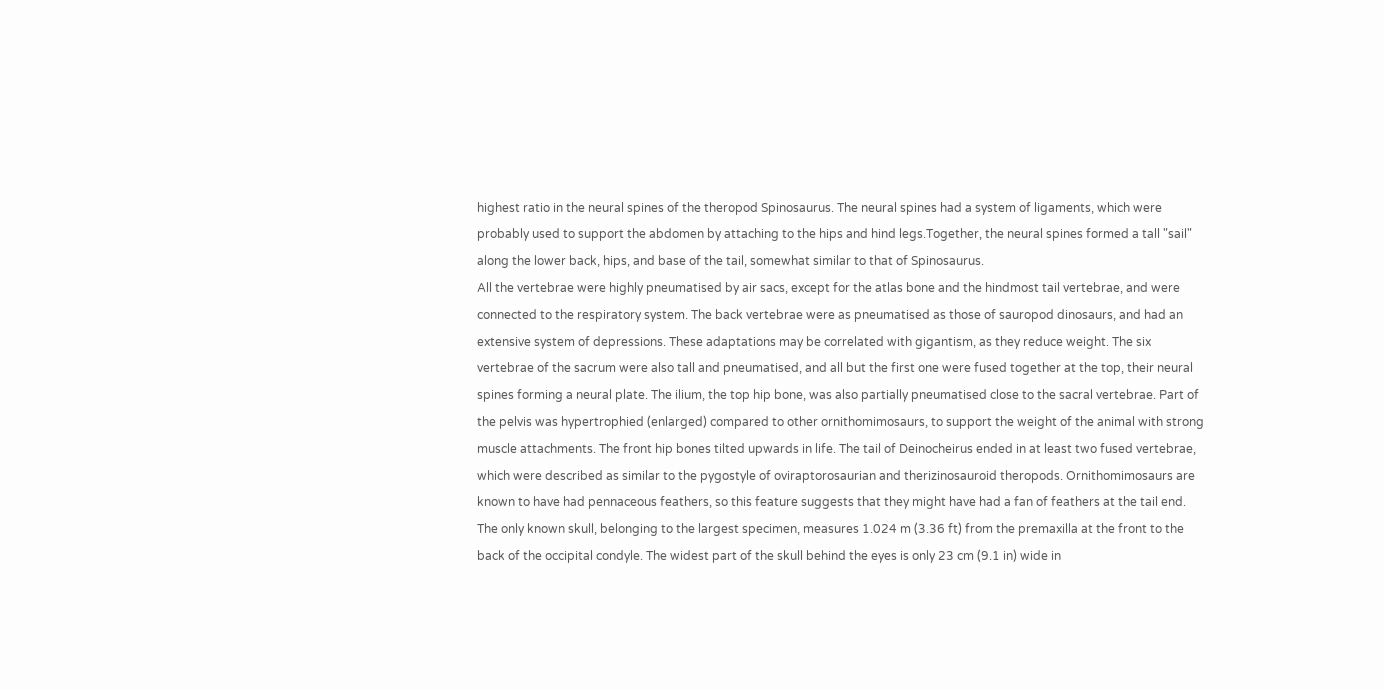highest ratio in the neural spines of the theropod Spinosaurus. The neural spines had a system of ligaments, which were probably used to support the abdomen by attaching to the hips and hind legs.Together, the neural spines formed a tall "sail" along the lower back, hips, and base of the tail, somewhat similar to that of Spinosaurus.
All the vertebrae were highly pneumatised by air sacs, except for the atlas bone and the hindmost tail vertebrae, and were connected to the respiratory system. The back vertebrae were as pneumatised as those of sauropod dinosaurs, and had an extensive system of depressions. These adaptations may be correlated with gigantism, as they reduce weight. The six vertebrae of the sacrum were also tall and pneumatised, and all but the first one were fused together at the top, their neural spines forming a neural plate. The ilium, the top hip bone, was also partially pneumatised close to the sacral vertebrae. Part of the pelvis was hypertrophied (enlarged) compared to other ornithomimosaurs, to support the weight of the animal with strong muscle attachments. The front hip bones tilted upwards in life. The tail of Deinocheirus ended in at least two fused vertebrae, which were described as similar to the pygostyle of oviraptorosaurian and therizinosauroid theropods. Ornithomimosaurs are known to have had pennaceous feathers, so this feature suggests that they might have had a fan of feathers at the tail end.
The only known skull, belonging to the largest specimen, measures 1.024 m (3.36 ft) from the premaxilla at the front to the back of the occipital condyle. The widest part of the skull behind the eyes is only 23 cm (9.1 in) wide in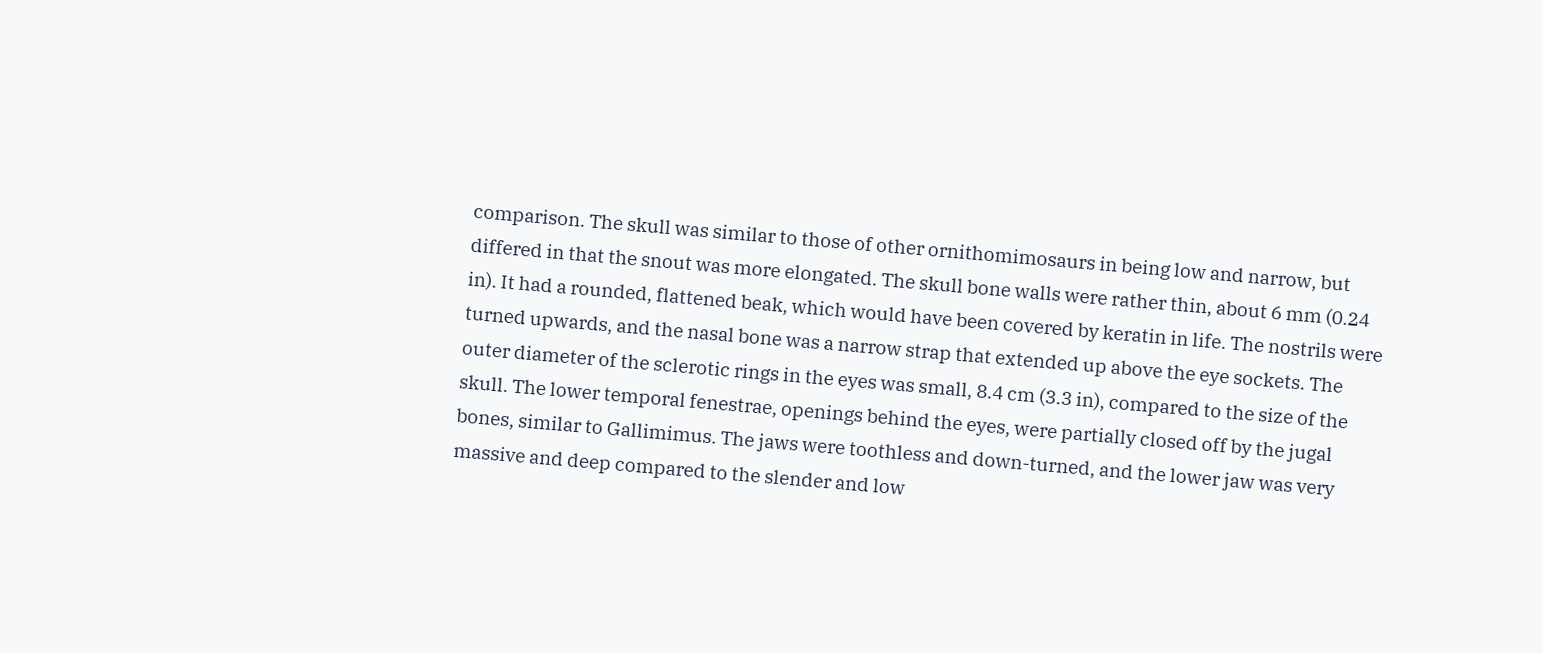comparison. The skull was similar to those of other ornithomimosaurs in being low and narrow, but differed in that the snout was more elongated. The skull bone walls were rather thin, about 6 mm (0.24 in). It had a rounded, flattened beak, which would have been covered by keratin in life. The nostrils were turned upwards, and the nasal bone was a narrow strap that extended up above the eye sockets. The outer diameter of the sclerotic rings in the eyes was small, 8.4 cm (3.3 in), compared to the size of the skull. The lower temporal fenestrae, openings behind the eyes, were partially closed off by the jugal bones, similar to Gallimimus. The jaws were toothless and down-turned, and the lower jaw was very massive and deep compared to the slender and low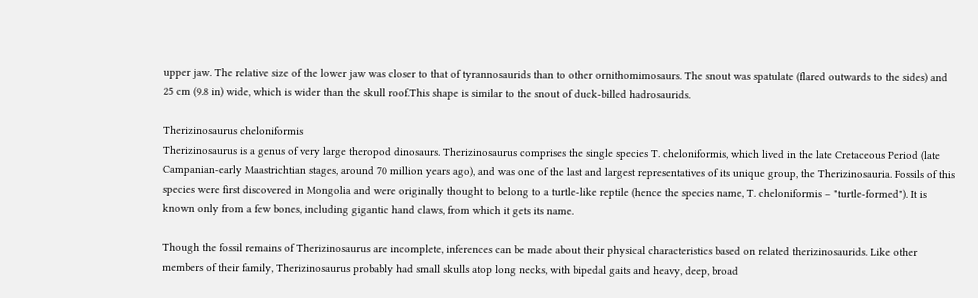upper jaw. The relative size of the lower jaw was closer to that of tyrannosaurids than to other ornithomimosaurs. The snout was spatulate (flared outwards to the sides) and 25 cm (9.8 in) wide, which is wider than the skull roof.This shape is similar to the snout of duck-billed hadrosaurids.

Therizinosaurus cheloniformis
Therizinosaurus is a genus of very large theropod dinosaurs. Therizinosaurus comprises the single species T. cheloniformis, which lived in the late Cretaceous Period (late Campanian-early Maastrichtian stages, around 70 million years ago), and was one of the last and largest representatives of its unique group, the Therizinosauria. Fossils of this species were first discovered in Mongolia and were originally thought to belong to a turtle-like reptile (hence the species name, T. cheloniformis – "turtle-formed"). It is known only from a few bones, including gigantic hand claws, from which it gets its name.

Though the fossil remains of Therizinosaurus are incomplete, inferences can be made about their physical characteristics based on related therizinosaurids. Like other members of their family, Therizinosaurus probably had small skulls atop long necks, with bipedal gaits and heavy, deep, broad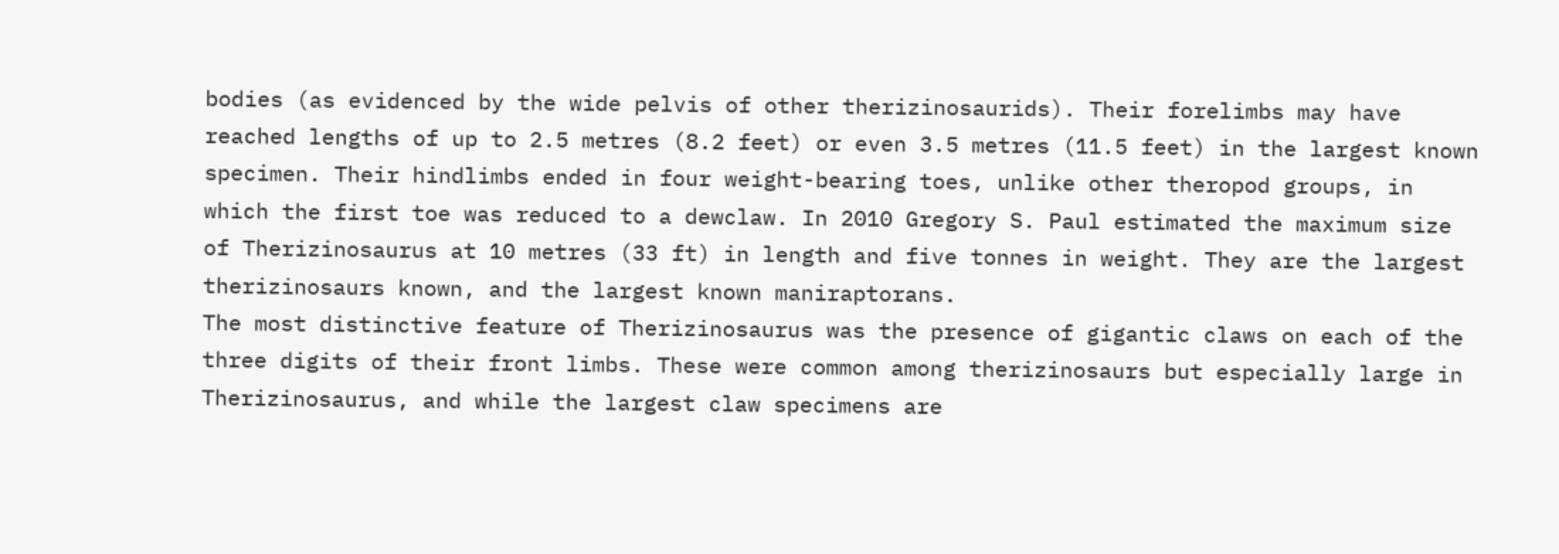bodies (as evidenced by the wide pelvis of other therizinosaurids). Their forelimbs may have reached lengths of up to 2.5 metres (8.2 feet) or even 3.5 metres (11.5 feet) in the largest known specimen. Their hindlimbs ended in four weight-bearing toes, unlike other theropod groups, in which the first toe was reduced to a dewclaw. In 2010 Gregory S. Paul estimated the maximum size of Therizinosaurus at 10 metres (33 ft) in length and five tonnes in weight. They are the largest therizinosaurs known, and the largest known maniraptorans.
The most distinctive feature of Therizinosaurus was the presence of gigantic claws on each of the three digits of their front limbs. These were common among therizinosaurs but especially large in Therizinosaurus, and while the largest claw specimens are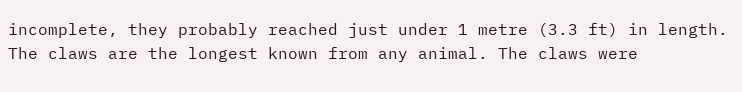incomplete, they probably reached just under 1 metre (3.3 ft) in length. The claws are the longest known from any animal. The claws were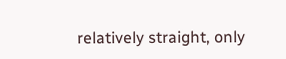relatively straight, only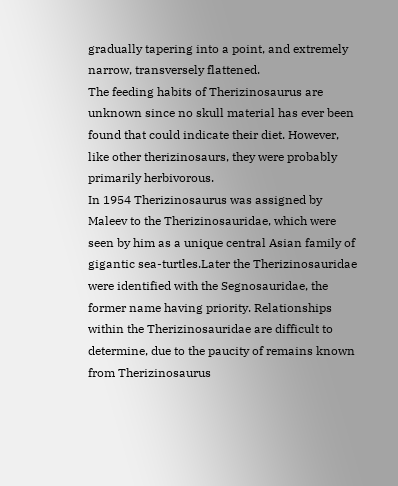gradually tapering into a point, and extremely narrow, transversely flattened.
The feeding habits of Therizinosaurus are unknown since no skull material has ever been found that could indicate their diet. However, like other therizinosaurs, they were probably primarily herbivorous.
In 1954 Therizinosaurus was assigned by Maleev to the Therizinosauridae, which were seen by him as a unique central Asian family of gigantic sea-turtles.Later the Therizinosauridae were identified with the Segnosauridae, the former name having priority. Relationships within the Therizinosauridae are difficult to determine, due to the paucity of remains known from Therizinosaurus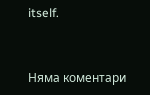itself.



Няма коментари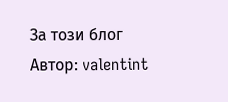За този блог
Автор: valentint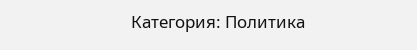Категория: Политика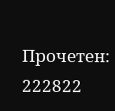Прочетен: 222822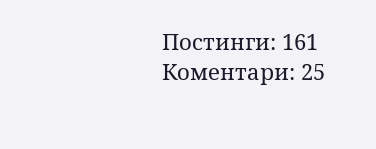Постинги: 161
Коментари: 25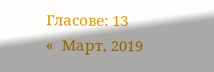Гласове: 13
«  Март, 2019